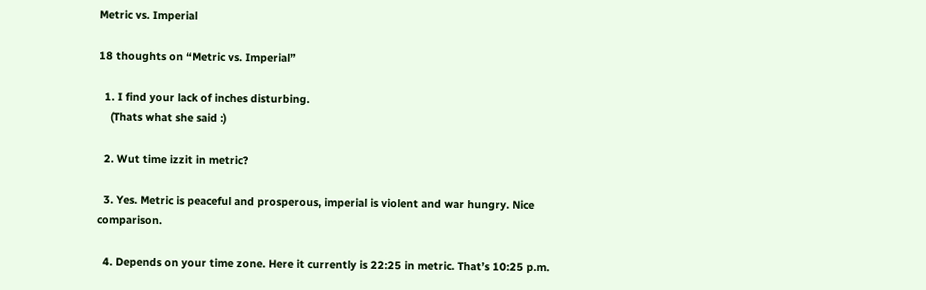Metric vs. Imperial

18 thoughts on “Metric vs. Imperial”

  1. I find your lack of inches disturbing.
    (Thats what she said :)

  2. Wut time izzit in metric?

  3. Yes. Metric is peaceful and prosperous, imperial is violent and war hungry. Nice comparison.

  4. Depends on your time zone. Here it currently is 22:25 in metric. That’s 10:25 p.m.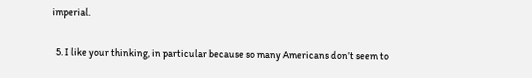imperial.

  5. I like your thinking, in particular because so many Americans don’t seem to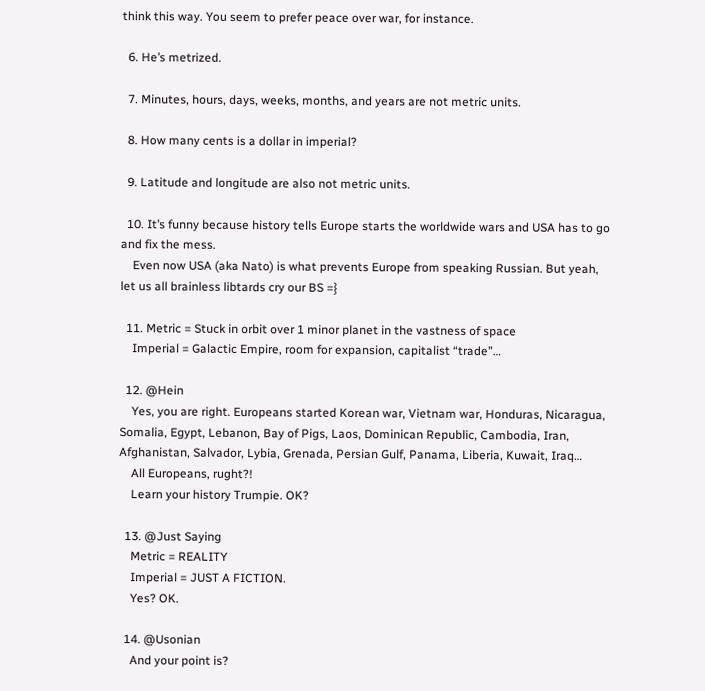think this way. You seem to prefer peace over war, for instance.

  6. He’s metrized.

  7. Minutes, hours, days, weeks, months, and years are not metric units.

  8. How many cents is a dollar in imperial?

  9. Latitude and longitude are also not metric units.

  10. It’s funny because history tells Europe starts the worldwide wars and USA has to go and fix the mess.
    Even now USA (aka Nato) is what prevents Europe from speaking Russian. But yeah, let us all brainless libtards cry our BS =}

  11. Metric = Stuck in orbit over 1 minor planet in the vastness of space
    Imperial = Galactic Empire, room for expansion, capitalist “trade”…

  12. @Hein
    Yes, you are right. Europeans started Korean war, Vietnam war, Honduras, Nicaragua, Somalia, Egypt, Lebanon, Bay of Pigs, Laos, Dominican Republic, Cambodia, Iran, Afghanistan, Salvador, Lybia, Grenada, Persian Gulf, Panama, Liberia, Kuwait, Iraq…
    All Europeans, rught?!
    Learn your history Trumpie. OK?

  13. @Just Saying
    Metric = REALITY
    Imperial = JUST A FICTION.
    Yes? OK.

  14. @Usonian
    And your point is?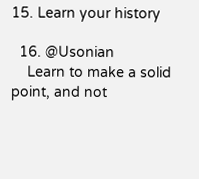15. Learn your history

  16. @Usonian
    Learn to make a solid point, and not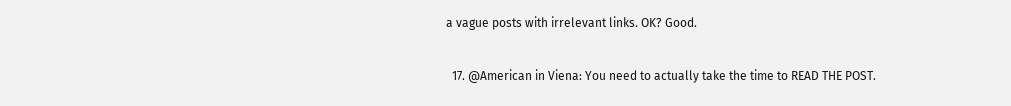a vague posts with irrelevant links. OK? Good.

  17. @American in Viena: You need to actually take the time to READ THE POST.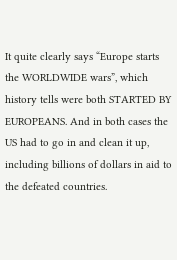It quite clearly says “Europe starts the WORLDWIDE wars”, which history tells were both STARTED BY EUROPEANS. And in both cases the US had to go in and clean it up, including billions of dollars in aid to the defeated countries.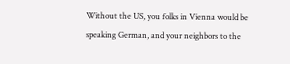Without the US, you folks in Vienna would be speaking German, and your neighbors to the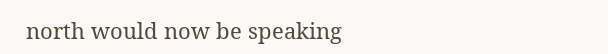north would now be speaking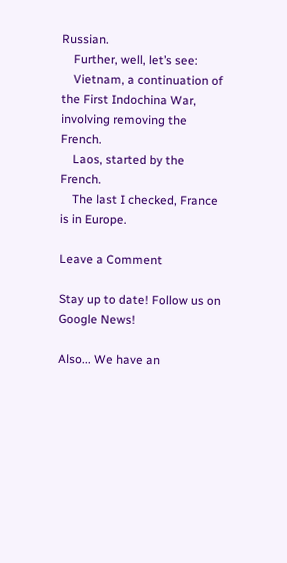Russian.
    Further, well, let’s see:
    Vietnam, a continuation of the First Indochina War, involving removing the French.
    Laos, started by the French.
    The last I checked, France is in Europe.

Leave a Comment

Stay up to date! Follow us on Google News!

Also... We have an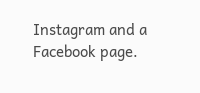Instagram and a Facebook page.